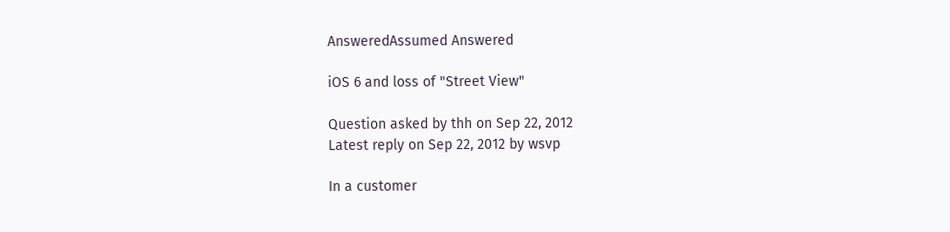AnsweredAssumed Answered

iOS 6 and loss of "Street View"

Question asked by thh on Sep 22, 2012
Latest reply on Sep 22, 2012 by wsvp

In a customer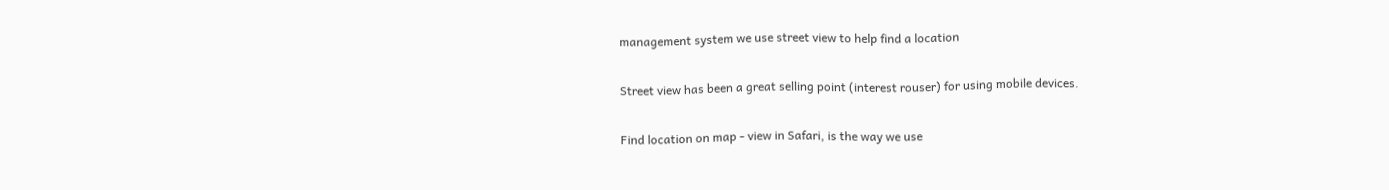management system we use street view to help find a location

Street view has been a great selling point (interest rouser) for using mobile devices.

Find location on map - view in Safari, is the way we use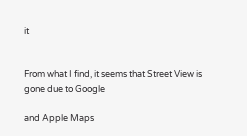it


From what I find, it seems that Street View is gone due to Google

and Apple Maps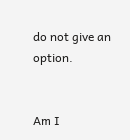do not give an option.


Am I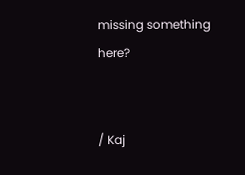missing something here?


/ Kaj